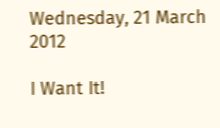Wednesday, 21 March 2012

I Want It!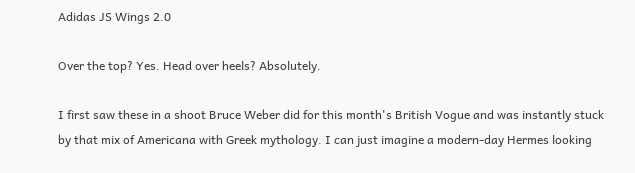Adidas JS Wings 2.0

Over the top? Yes. Head over heels? Absolutely.

I first saw these in a shoot Bruce Weber did for this month's British Vogue and was instantly stuck by that mix of Americana with Greek mythology. I can just imagine a modern-day Hermes looking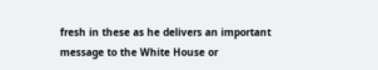fresh in these as he delivers an important message to the White House or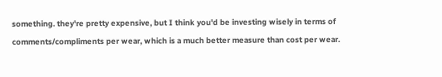something. they're pretty expensive, but I think you'd be investing wisely in terms of comments/compliments per wear, which is a much better measure than cost per wear.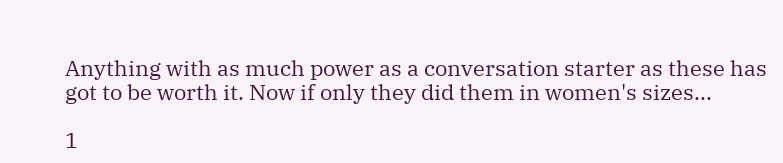Anything with as much power as a conversation starter as these has got to be worth it. Now if only they did them in women's sizes...

1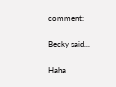comment:

Becky said...

Haha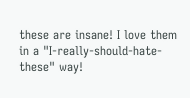these are insane! I love them in a "I-really-should-hate-these" way!